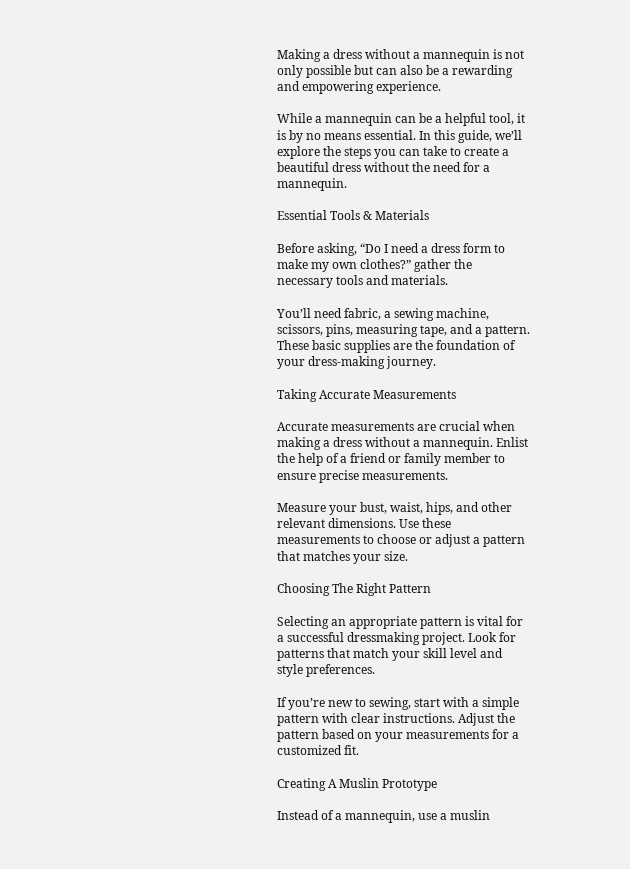Making a dress without a mannequin is not only possible but can also be a rewarding and empowering experience.

While a mannequin can be a helpful tool, it is by no means essential. In this guide, we’ll explore the steps you can take to create a beautiful dress without the need for a mannequin.

Essential Tools & Materials

Before asking, “Do I need a dress form to make my own clothes?” gather the necessary tools and materials.

You’ll need fabric, a sewing machine, scissors, pins, measuring tape, and a pattern. These basic supplies are the foundation of your dress-making journey.

Taking Accurate Measurements

Accurate measurements are crucial when making a dress without a mannequin. Enlist the help of a friend or family member to ensure precise measurements.

Measure your bust, waist, hips, and other relevant dimensions. Use these measurements to choose or adjust a pattern that matches your size.

Choosing The Right Pattern

Selecting an appropriate pattern is vital for a successful dressmaking project. Look for patterns that match your skill level and style preferences.

If you’re new to sewing, start with a simple pattern with clear instructions. Adjust the pattern based on your measurements for a customized fit.

Creating A Muslin Prototype

Instead of a mannequin, use a muslin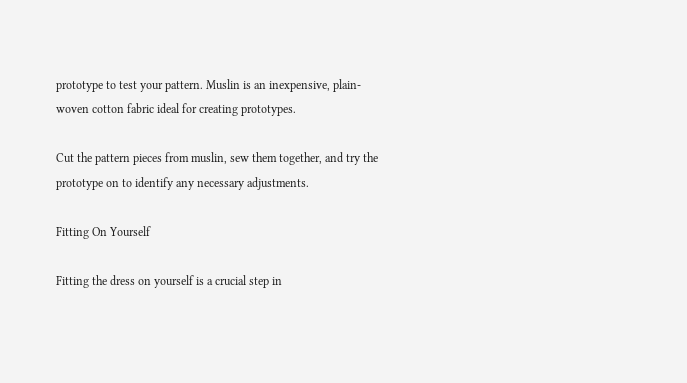prototype to test your pattern. Muslin is an inexpensive, plain-woven cotton fabric ideal for creating prototypes.

Cut the pattern pieces from muslin, sew them together, and try the prototype on to identify any necessary adjustments.

Fitting On Yourself

Fitting the dress on yourself is a crucial step in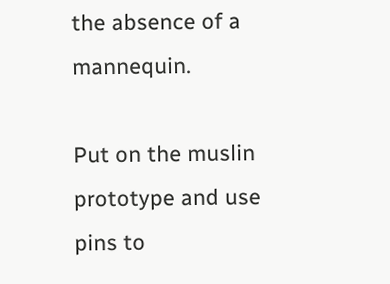the absence of a mannequin.

Put on the muslin prototype and use pins to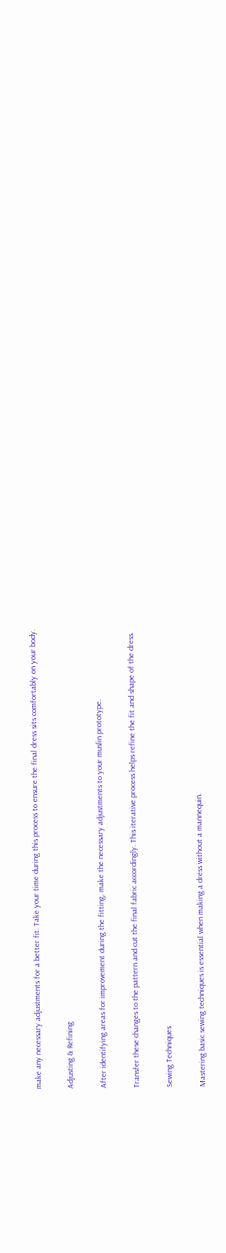make any necessary adjustments for a better fit. Take your time during this process to ensure the final dress sits comfortably on your body.

Adjusting & Refining

After identifying areas for improvement during the fitting, make the necessary adjustments to your muslin prototype.

Transfer these changes to the pattern and cut the final fabric accordingly. This iterative process helps refine the fit and shape of the dress.

Sewing Techniques

Mastering basic sewing techniques is essential when making a dress without a mannequin.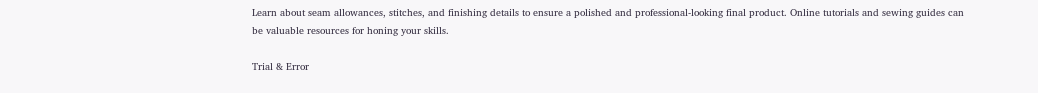Learn about seam allowances, stitches, and finishing details to ensure a polished and professional-looking final product. Online tutorials and sewing guides can be valuable resources for honing your skills.

Trial & Error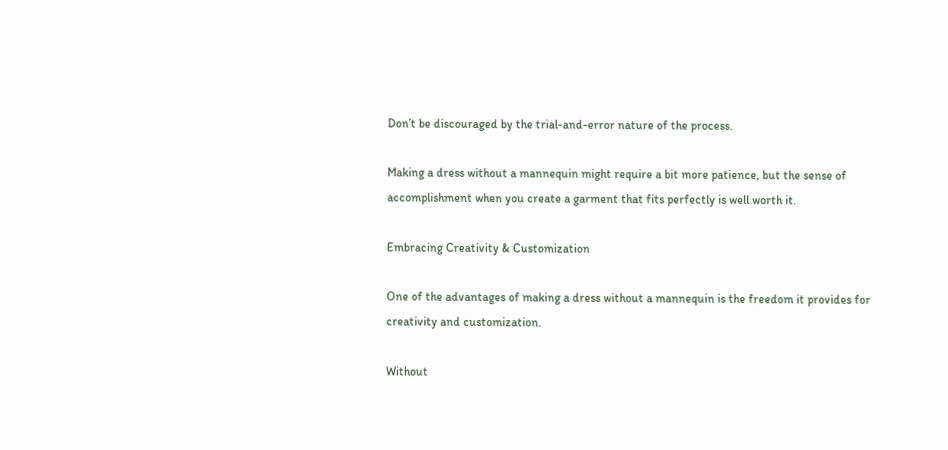Don’t be discouraged by the trial-and-error nature of the process.

Making a dress without a mannequin might require a bit more patience, but the sense of accomplishment when you create a garment that fits perfectly is well worth it.

Embracing Creativity & Customization

One of the advantages of making a dress without a mannequin is the freedom it provides for creativity and customization.

Without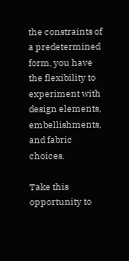the constraints of a predetermined form, you have the flexibility to experiment with design elements, embellishments, and fabric choices.

Take this opportunity to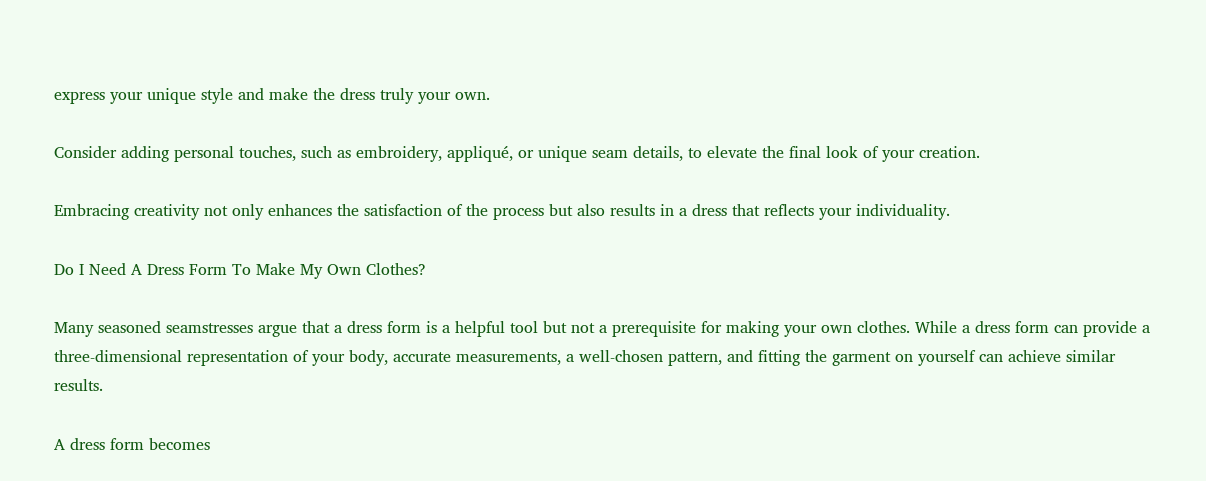express your unique style and make the dress truly your own.

Consider adding personal touches, such as embroidery, appliqué, or unique seam details, to elevate the final look of your creation.

Embracing creativity not only enhances the satisfaction of the process but also results in a dress that reflects your individuality.

Do I Need A Dress Form To Make My Own Clothes?

Many seasoned seamstresses argue that a dress form is a helpful tool but not a prerequisite for making your own clothes. While a dress form can provide a three-dimensional representation of your body, accurate measurements, a well-chosen pattern, and fitting the garment on yourself can achieve similar results.

A dress form becomes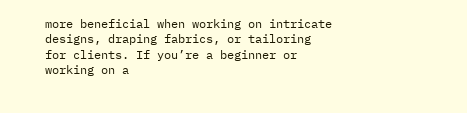more beneficial when working on intricate designs, draping fabrics, or tailoring for clients. If you’re a beginner or working on a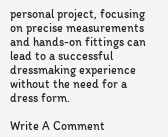personal project, focusing on precise measurements and hands-on fittings can lead to a successful dressmaking experience without the need for a dress form.

Write A Comment